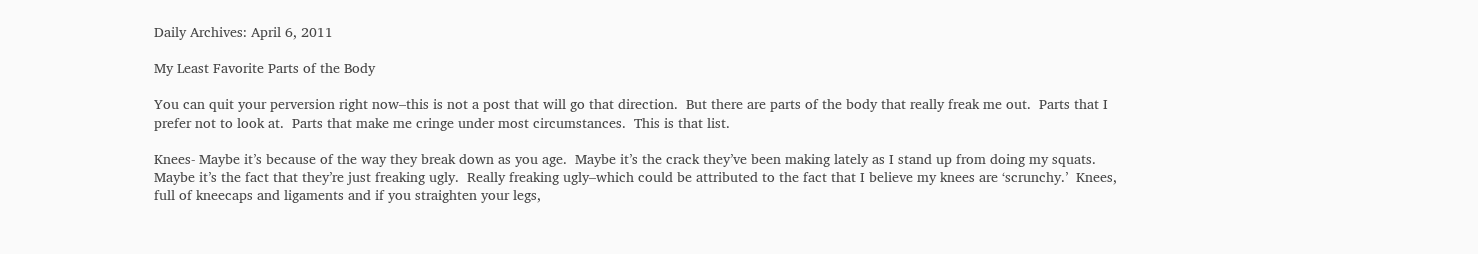Daily Archives: April 6, 2011

My Least Favorite Parts of the Body

You can quit your perversion right now–this is not a post that will go that direction.  But there are parts of the body that really freak me out.  Parts that I prefer not to look at.  Parts that make me cringe under most circumstances.  This is that list.

Knees- Maybe it’s because of the way they break down as you age.  Maybe it’s the crack they’ve been making lately as I stand up from doing my squats.  Maybe it’s the fact that they’re just freaking ugly.  Really freaking ugly–which could be attributed to the fact that I believe my knees are ‘scrunchy.’  Knees, full of kneecaps and ligaments and if you straighten your legs,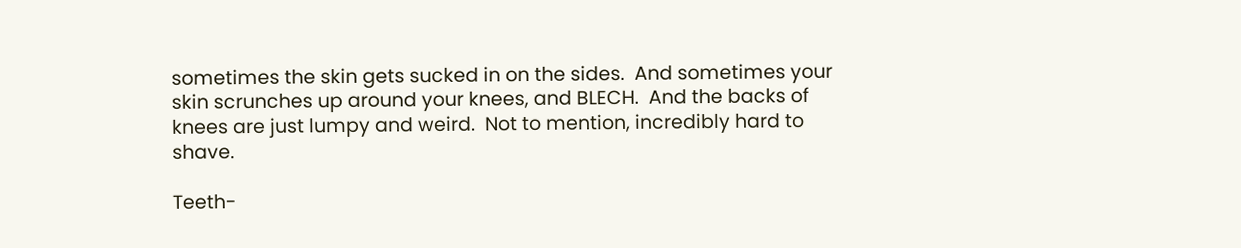sometimes the skin gets sucked in on the sides.  And sometimes your skin scrunches up around your knees, and BLECH.  And the backs of knees are just lumpy and weird.  Not to mention, incredibly hard to shave.

Teeth-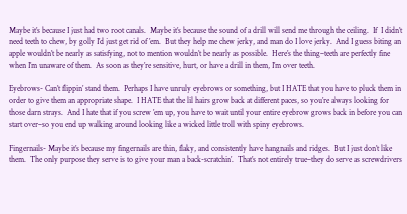Maybe it’s because I just had two root canals.  Maybe it’s because the sound of a drill will send me through the ceiling.  If  I didn’t need teeth to chew, by golly I’d just get rid of ’em.  But they help me chew jerky, and man do I love jerky.  And I guess biting an apple wouldn’t be nearly as satisfying, not to mention wouldn’t be nearly as possible.  Here’s the thing–teeth are perfectly fine when I’m unaware of them.  As soon as they’re sensitive, hurt, or have a drill in them, I’m over teeth.

Eyebrows- Can’t flippin’ stand them.  Perhaps I have unruly eyebrows or something, but I HATE that you have to pluck them in order to give them an appropriate shape.  I HATE that the lil hairs grow back at different paces, so you’re always looking for those darn strays.  And I hate that if you screw ’em up, you have to wait until your entire eyebrow grows back in before you can start over–so you end up walking around looking like a wicked little troll with spiny eyebrows.

Fingernails- Maybe it’s because my fingernails are thin, flaky, and consistently have hangnails and ridges.  But I just don’t like them.  The only purpose they serve is to give your man a back-scratchin’.  That’s not entirely true–they do serve as screwdrivers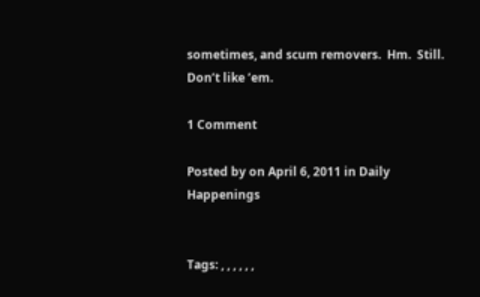sometimes, and scum removers.  Hm.  Still.  Don’t like ’em.

1 Comment

Posted by on April 6, 2011 in Daily Happenings


Tags: , , , , , ,